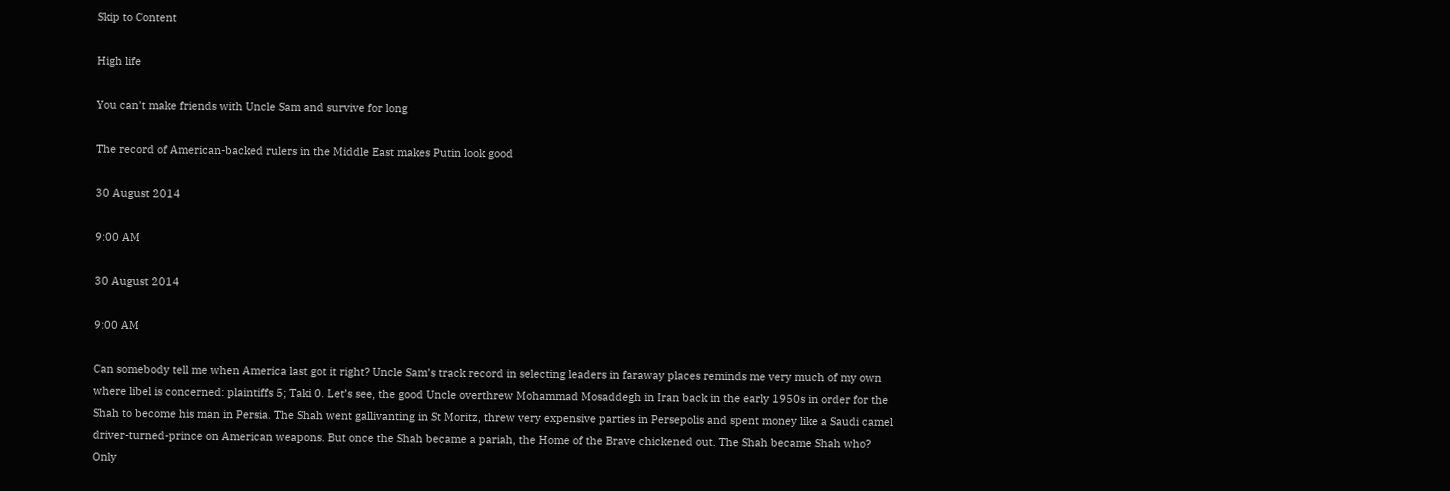Skip to Content

High life

You can't make friends with Uncle Sam and survive for long

The record of American-backed rulers in the Middle East makes Putin look good

30 August 2014

9:00 AM

30 August 2014

9:00 AM

Can somebody tell me when America last got it right? Uncle Sam’s track record in selecting leaders in faraway places reminds me very much of my own where libel is concerned: plaintiffs 5; Taki 0. Let’s see, the good Uncle overthrew Mohammad Mosaddegh in Iran back in the early 1950s in order for the Shah to become his man in Persia. The Shah went gallivanting in St Moritz, threw very expensive parties in Persepolis and spent money like a Saudi camel driver-turned-prince on American weapons. But once the Shah became a pariah, the Home of the Brave chickened out. The Shah became Shah who? Only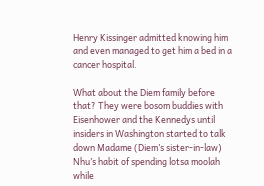Henry Kissinger admitted knowing him and even managed to get him a bed in a cancer hospital.

What about the Diem family before that? They were bosom buddies with Eisenhower and the Kennedys until insiders in Washington started to talk down Madame (Diem’s sister-in-law) Nhu’s habit of spending lotsa moolah while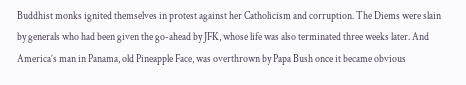Buddhist monks ignited themselves in protest against her Catholicism and corruption. The Diems were slain by generals who had been given the go-ahead by JFK, whose life was also terminated three weeks later. And America’s man in Panama, old Pineapple Face, was overthrown by Papa Bush once it became obvious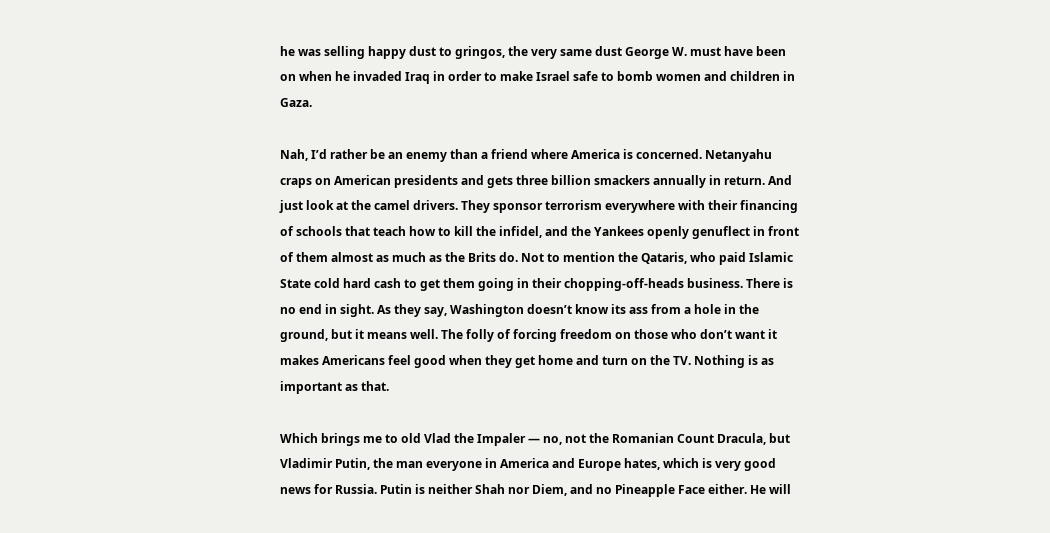he was selling happy dust to gringos, the very same dust George W. must have been on when he invaded Iraq in order to make Israel safe to bomb women and children in Gaza.

Nah, I’d rather be an enemy than a friend where America is concerned. Netanyahu craps on American presidents and gets three billion smackers annually in return. And just look at the camel drivers. They sponsor terrorism everywhere with their financing of schools that teach how to kill the infidel, and the Yankees openly genuflect in front of them almost as much as the Brits do. Not to mention the Qataris, who paid Islamic State cold hard cash to get them going in their chopping-off-heads business. There is no end in sight. As they say, Washington doesn’t know its ass from a hole in the ground, but it means well. The folly of forcing freedom on those who don’t want it makes Americans feel good when they get home and turn on the TV. Nothing is as important as that.

Which brings me to old Vlad the Impaler — no, not the Romanian Count Dracula, but Vladimir Putin, the man everyone in America and Europe hates, which is very good news for Russia. Putin is neither Shah nor Diem, and no Pineapple Face either. He will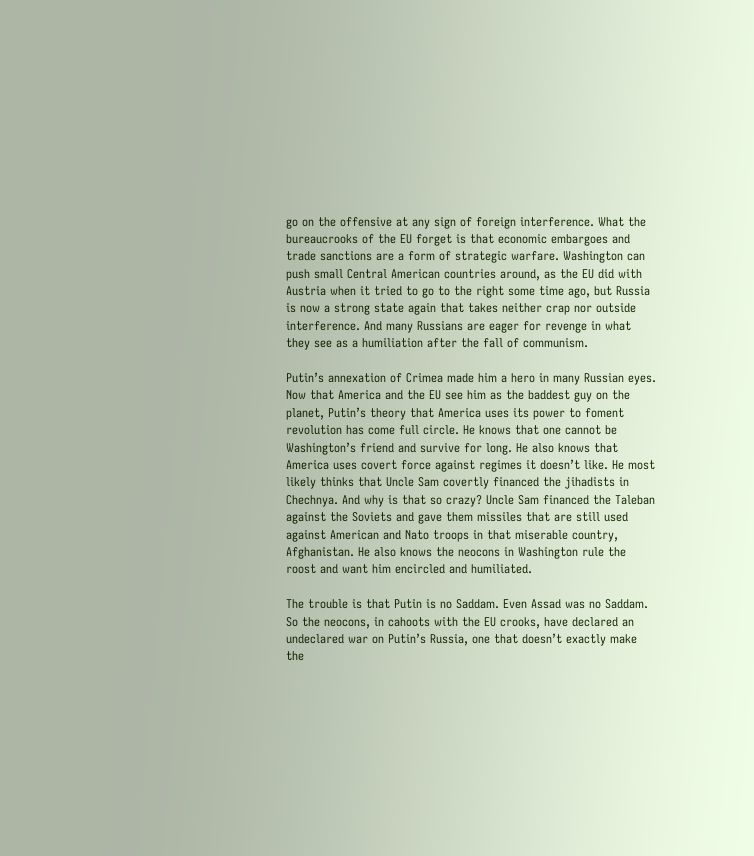go on the offensive at any sign of foreign interference. What the bureaucrooks of the EU forget is that economic embargoes and trade sanctions are a form of strategic warfare. Washington can push small Central American countries around, as the EU did with Austria when it tried to go to the right some time ago, but Russia is now a strong state again that takes neither crap nor outside interference. And many Russians are eager for revenge in what they see as a humiliation after the fall of communism.

Putin’s annexation of Crimea made him a hero in many Russian eyes. Now that America and the EU see him as the baddest guy on the planet, Putin’s theory that America uses its power to foment revolution has come full circle. He knows that one cannot be Washington’s friend and survive for long. He also knows that America uses covert force against regimes it doesn’t like. He most likely thinks that Uncle Sam covertly financed the jihadists in Chechnya. And why is that so crazy? Uncle Sam financed the Taleban against the Soviets and gave them missiles that are still used against American and Nato troops in that miserable country, Afghanistan. He also knows the neocons in Washington rule the roost and want him encircled and humiliated.

The trouble is that Putin is no Saddam. Even Assad was no Saddam. So the neocons, in cahoots with the EU crooks, have declared an undeclared war on Putin’s Russia, one that doesn’t exactly make the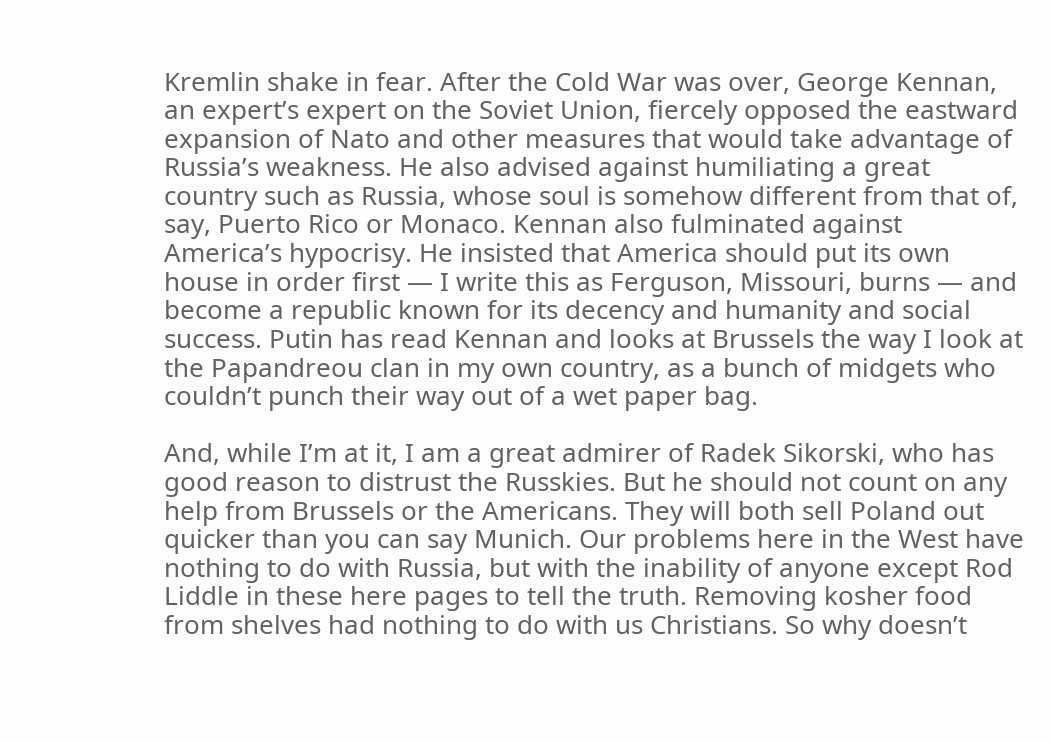Kremlin shake in fear. After the Cold War was over, George Kennan, an expert’s expert on the Soviet Union, fiercely opposed the eastward expansion of Nato and other measures that would take advantage of Russia’s weakness. He also advised against humiliating a great country such as Russia, whose soul is somehow different from that of, say, Puerto Rico or Monaco. Kennan also fulminated against America’s hypocrisy. He insisted that America should put its own house in order first — I write this as Ferguson, Missouri, burns — and become a republic known for its decency and humanity and social success. Putin has read Kennan and looks at Brussels the way I look at the Papandreou clan in my own country, as a bunch of midgets who couldn’t punch their way out of a wet paper bag.

And, while I’m at it, I am a great admirer of Radek Sikorski, who has good reason to distrust the Russkies. But he should not count on any help from Brussels or the Americans. They will both sell Poland out quicker than you can say Munich. Our problems here in the West have nothing to do with Russia, but with the inability of anyone except Rod Liddle in these here pages to tell the truth. Removing kosher food from shelves had nothing to do with us Christians. So why doesn’t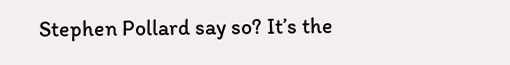Stephen Pollard say so? It’s the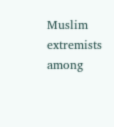Muslim extremists among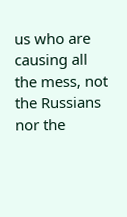us who are causing all the mess, not the Russians nor the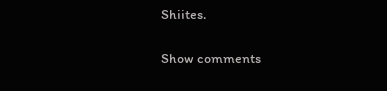Shiites.

Show comments